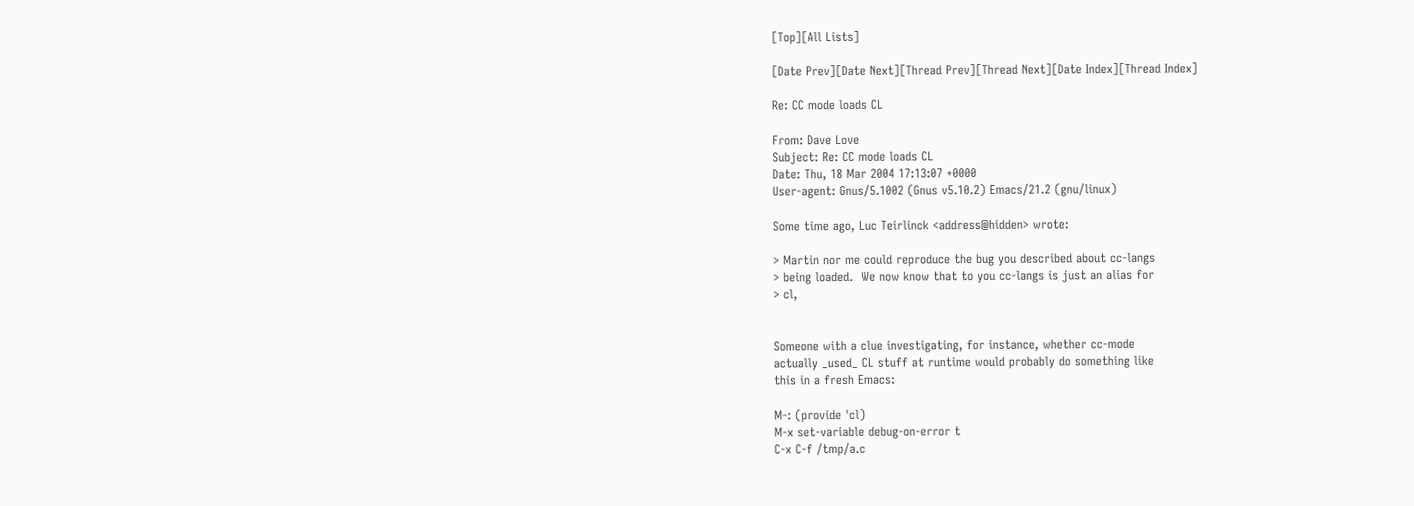[Top][All Lists]

[Date Prev][Date Next][Thread Prev][Thread Next][Date Index][Thread Index]

Re: CC mode loads CL

From: Dave Love
Subject: Re: CC mode loads CL
Date: Thu, 18 Mar 2004 17:13:07 +0000
User-agent: Gnus/5.1002 (Gnus v5.10.2) Emacs/21.2 (gnu/linux)

Some time ago, Luc Teirlinck <address@hidden> wrote:

> Martin nor me could reproduce the bug you described about cc-langs
> being loaded.  We now know that to you cc-langs is just an alias for
> cl,


Someone with a clue investigating, for instance, whether cc-mode
actually _used_ CL stuff at runtime would probably do something like
this in a fresh Emacs:

M-: (provide 'cl)
M-x set-variable debug-on-error t
C-x C-f /tmp/a.c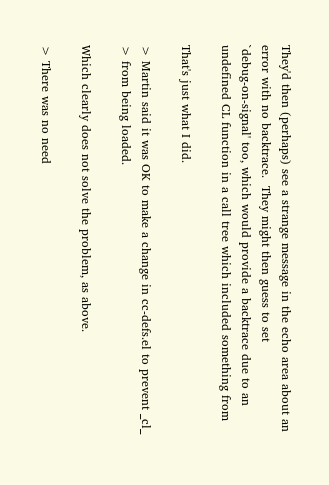They'd then (perhaps) see a strange message in the echo area about an
error with no backtrace.  They might then guess to set
`debug-on-signal' too, which would provide a backtrace due to an
undefined CL function in a call tree which included something from

That's just what I did.

> Martin said it was OK to make a change in cc-defs.el to prevent _cl_
> from being loaded.

Which clearly does not solve the problem, as above.

> There was no need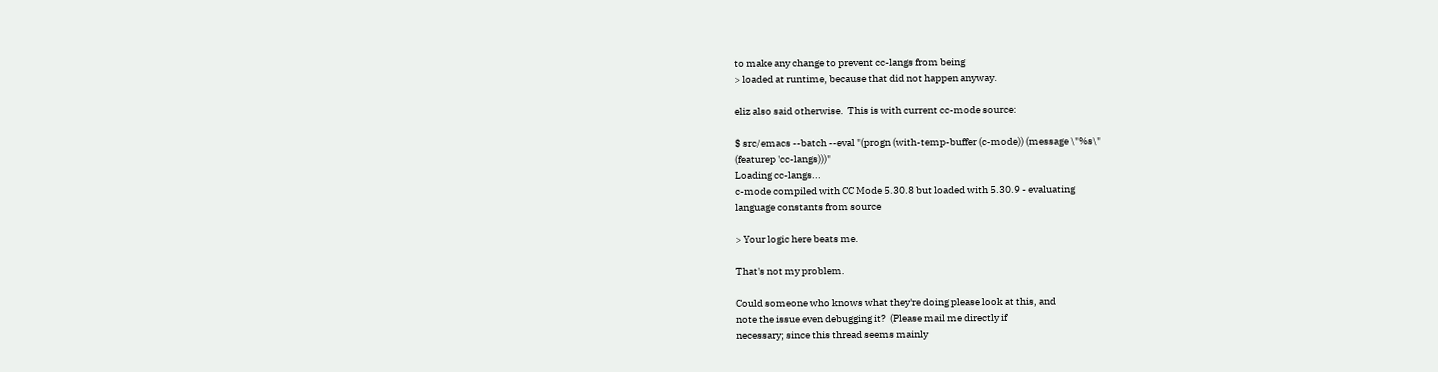to make any change to prevent cc-langs from being
> loaded at runtime, because that did not happen anyway.

eliz also said otherwise.  This is with current cc-mode source:

$ src/emacs --batch --eval "(progn (with-temp-buffer (c-mode)) (message \"%s\"
(featurep 'cc-langs)))"
Loading cc-langs...
c-mode compiled with CC Mode 5.30.8 but loaded with 5.30.9 - evaluating
language constants from source

> Your logic here beats me.

That's not my problem.

Could someone who knows what they're doing please look at this, and
note the issue even debugging it?  (Please mail me directly if
necessary; since this thread seems mainly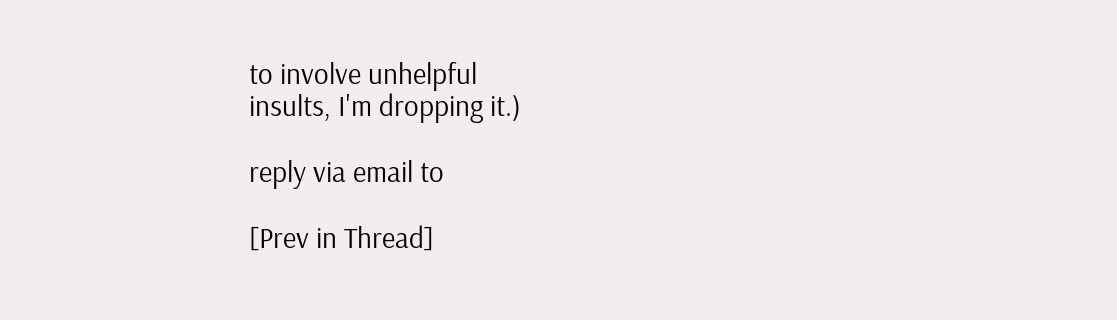to involve unhelpful
insults, I'm dropping it.)

reply via email to

[Prev in Thread]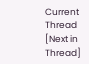Current Thread [Next in Thread]